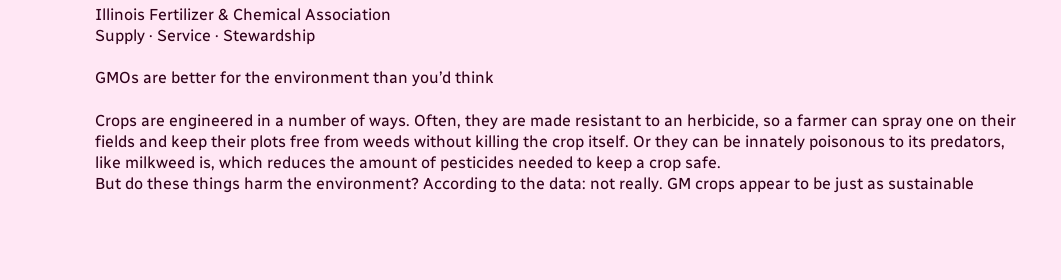Illinois Fertilizer & Chemical Association
Supply · Service · Stewardship

GMOs are better for the environment than you’d think

Crops are engineered in a number of ways. Often, they are made resistant to an herbicide, so a farmer can spray one on their fields and keep their plots free from weeds without killing the crop itself. Or they can be innately poisonous to its predators, like milkweed is, which reduces the amount of pesticides needed to keep a crop safe.
But do these things harm the environment? According to the data: not really. GM crops appear to be just as sustainable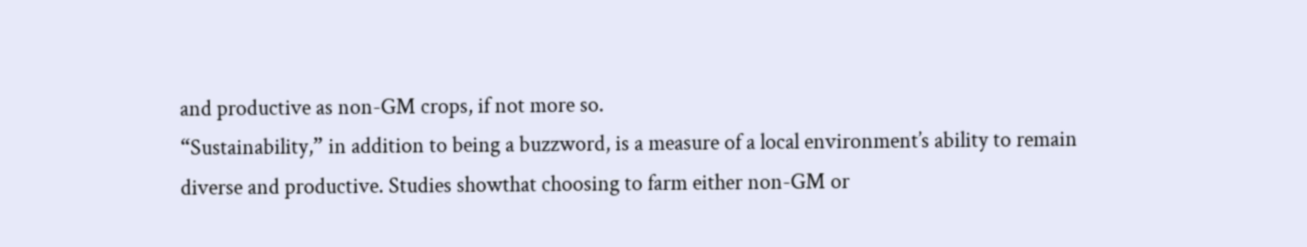and productive as non-GM crops, if not more so.
“Sustainability,” in addition to being a buzzword, is a measure of a local environment’s ability to remain diverse and productive. Studies showthat choosing to farm either non-GM or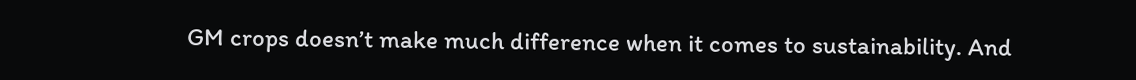GM crops doesn’t make much difference when it comes to sustainability. And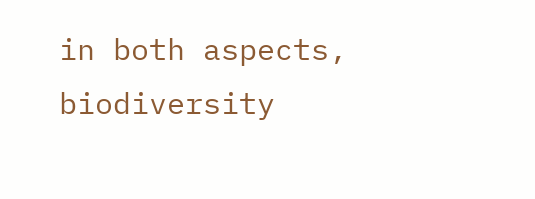in both aspects, biodiversity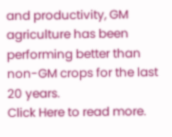and productivity, GM agriculture has been performing better than non-GM crops for the last 20 years.
Click Here to read more.